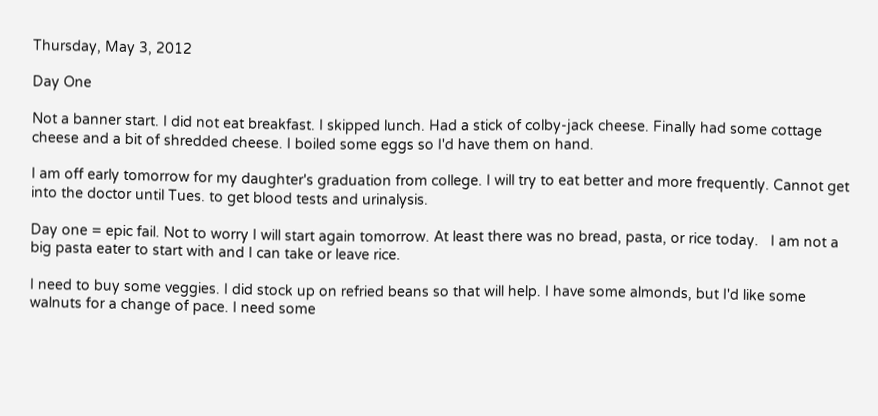Thursday, May 3, 2012

Day One

Not a banner start. I did not eat breakfast. I skipped lunch. Had a stick of colby-jack cheese. Finally had some cottage cheese and a bit of shredded cheese. I boiled some eggs so I'd have them on hand.

I am off early tomorrow for my daughter's graduation from college. I will try to eat better and more frequently. Cannot get into the doctor until Tues. to get blood tests and urinalysis.

Day one = epic fail. Not to worry I will start again tomorrow. At least there was no bread, pasta, or rice today.   I am not a big pasta eater to start with and I can take or leave rice.

I need to buy some veggies. I did stock up on refried beans so that will help. I have some almonds, but I'd like some walnuts for a change of pace. I need some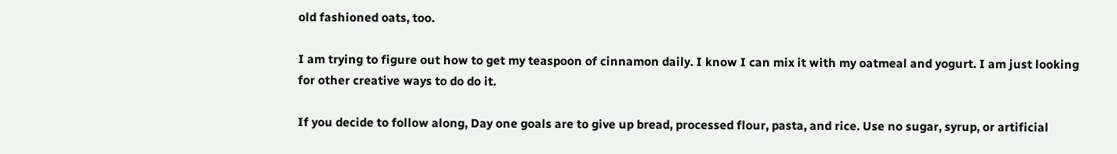old fashioned oats, too.

I am trying to figure out how to get my teaspoon of cinnamon daily. I know I can mix it with my oatmeal and yogurt. I am just looking for other creative ways to do do it.

If you decide to follow along, Day one goals are to give up bread, processed flour, pasta, and rice. Use no sugar, syrup, or artificial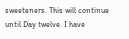sweeteners. This will continue until Day twelve. I have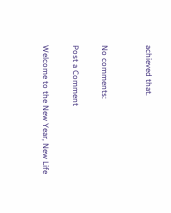achieved that.


No comments:

Post a Comment

Welcome to the New Year, New Life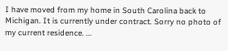I have moved from my home in South Carolina back to Michigan. It is currently under contract. Sorry no photo of my current residence. ...